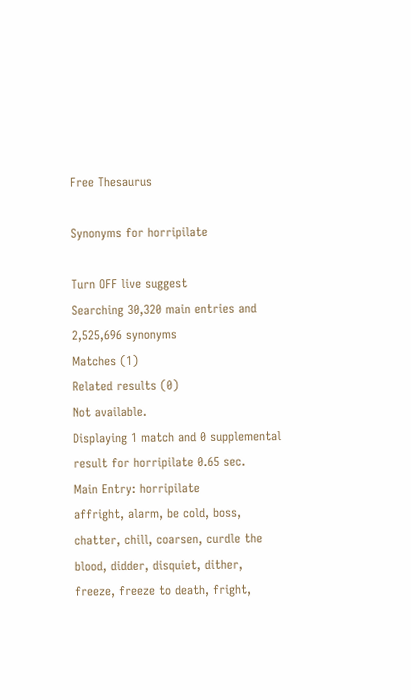Free Thesaurus

Synonyms for horripilate

Turn OFF live suggest
Searching 30,320 main entries and 2,525,696 synonyms
Matches (1)
Related results (0)
Not available.
Displaying 1 match and 0 supplemental result for horripilate 0.65 sec.
Main Entry: horripilate
affright, alarm, be cold, boss, chatter, chill, coarsen, curdle the blood, didder, disquiet, dither, freeze, freeze to death, fright,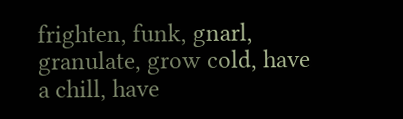frighten, funk, gnarl, granulate, grow cold, have a chill, have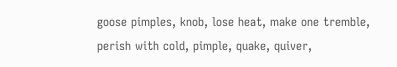goose pimples, knob, lose heat, make one tremble, perish with cold, pimple, quake, quiver,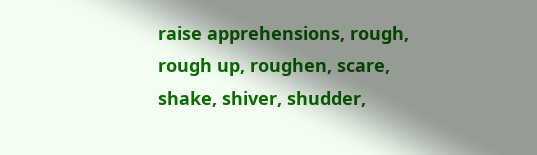raise apprehensions, rough, rough up, roughen, scare, shake, shiver, shudder,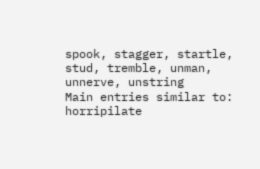spook, stagger, startle, stud, tremble, unman, unnerve, unstring
Main entries similar to: horripilate